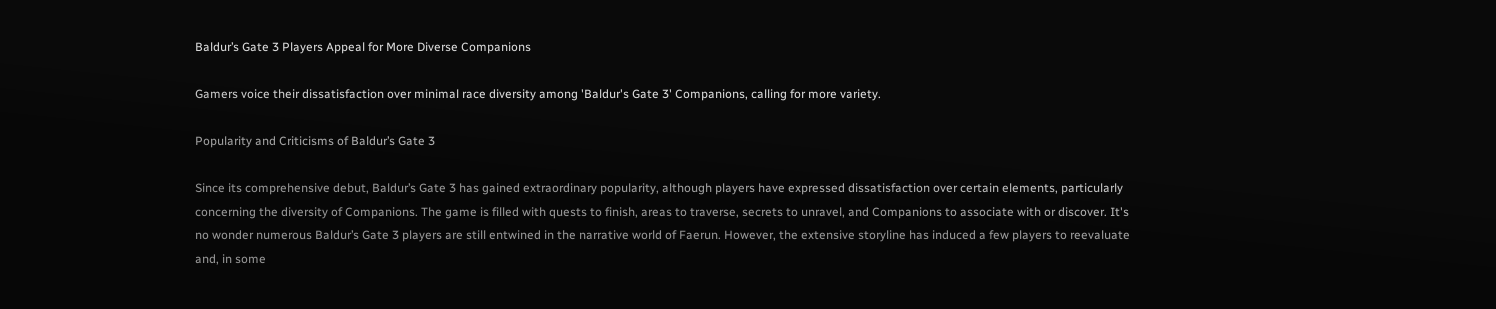Baldur’s Gate 3 Players Appeal for More Diverse Companions

Gamers voice their dissatisfaction over minimal race diversity among 'Baldur's Gate 3' Companions, calling for more variety.

Popularity and Criticisms of Baldur’s Gate 3

Since its comprehensive debut, Baldur’s Gate 3 has gained extraordinary popularity, although players have expressed dissatisfaction over certain elements, particularly concerning the diversity of Companions. The game is filled with quests to finish, areas to traverse, secrets to unravel, and Companions to associate with or discover. It's no wonder numerous Baldur’s Gate 3 players are still entwined in the narrative world of Faerun. However, the extensive storyline has induced a few players to reevaluate and, in some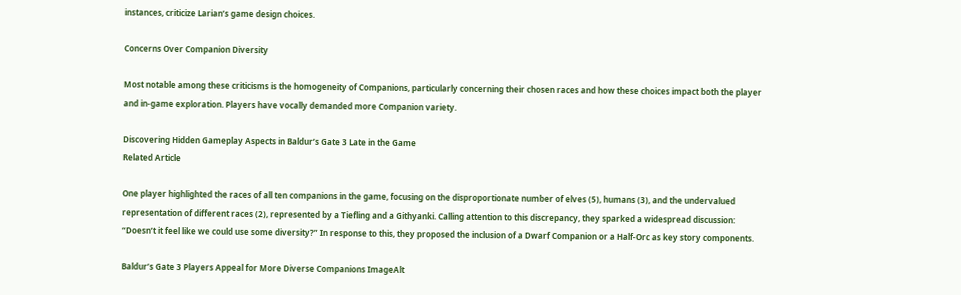instances, criticize Larian’s game design choices.

Concerns Over Companion Diversity

Most notable among these criticisms is the homogeneity of Companions, particularly concerning their chosen races and how these choices impact both the player and in-game exploration. Players have vocally demanded more Companion variety.

Discovering Hidden Gameplay Aspects in Baldur’s Gate 3 Late in the Game
Related Article

One player highlighted the races of all ten companions in the game, focusing on the disproportionate number of elves (5), humans (3), and the undervalued representation of different races (2), represented by a Tiefling and a Githyanki. Calling attention to this discrepancy, they sparked a widespread discussion: “Doesn’t it feel like we could use some diversity?” In response to this, they proposed the inclusion of a Dwarf Companion or a Half-Orc as key story components.

Baldur’s Gate 3 Players Appeal for More Diverse Companions ImageAlt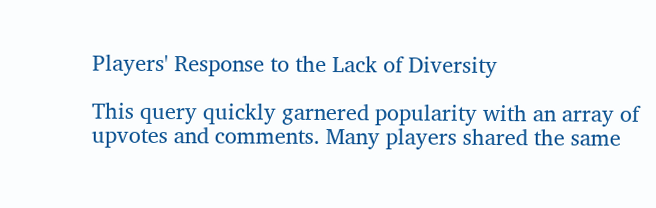Players' Response to the Lack of Diversity

This query quickly garnered popularity with an array of upvotes and comments. Many players shared the same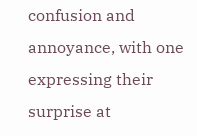confusion and annoyance, with one expressing their surprise at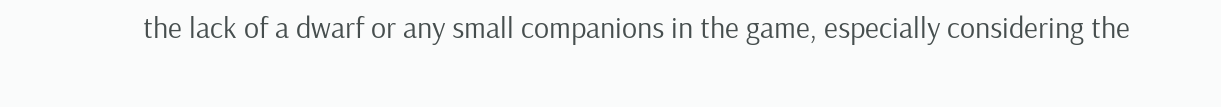the lack of a dwarf or any small companions in the game, especially considering the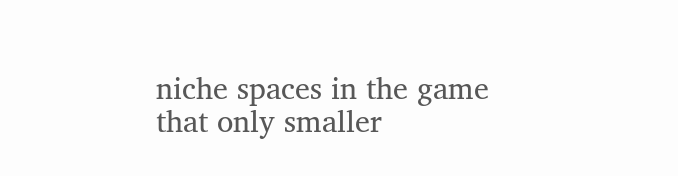niche spaces in the game that only smaller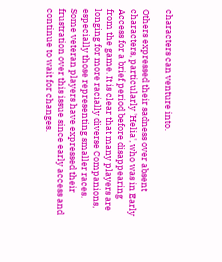characters can venture into.

Others expressed their sadness over absent characters, particularly 'Helia', who was in Early Access for a brief period before disappearing from the game. It is clear that many players are longing for more racially diverse Companions, especially those representing smaller races. Some veteran players have expressed their frustration over this issue since early access and continue to wait for changes.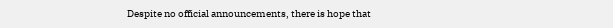Despite no official announcements, there is hope that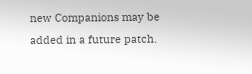new Companions may be added in a future patch.